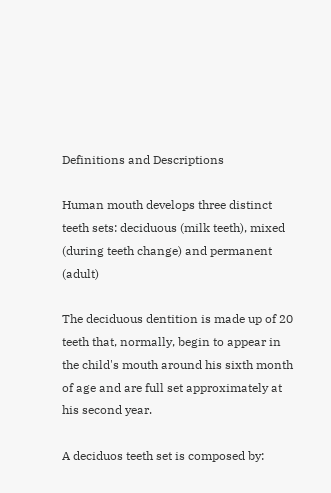Definitions and Descriptions

Human mouth develops three distinct teeth sets: deciduous (milk teeth), mixed (during teeth change) and permanent (adult)

The deciduous dentition is made up of 20 teeth that, normally, begin to appear in the child's mouth around his sixth month of age and are full set approximately at his second year.

A deciduos teeth set is composed by: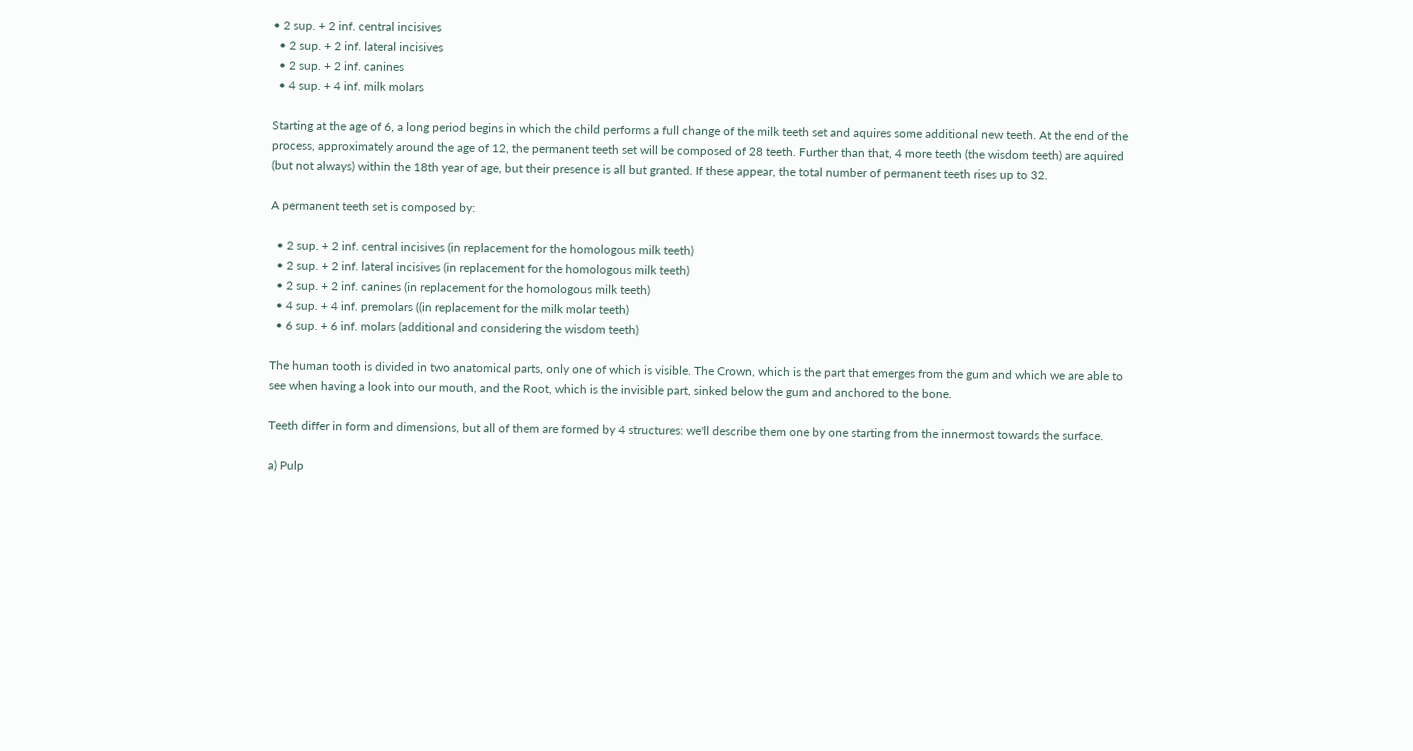• 2 sup. + 2 inf. central incisives
  • 2 sup. + 2 inf. lateral incisives
  • 2 sup. + 2 inf. canines
  • 4 sup. + 4 inf. milk molars

Starting at the age of 6, a long period begins in which the child performs a full change of the milk teeth set and aquires some additional new teeth. At the end of the process, approximately around the age of 12, the permanent teeth set will be composed of 28 teeth. Further than that, 4 more teeth (the wisdom teeth) are aquired (but not always) within the 18th year of age, but their presence is all but granted. If these appear, the total number of permanent teeth rises up to 32.

A permanent teeth set is composed by:

  • 2 sup. + 2 inf. central incisives (in replacement for the homologous milk teeth)
  • 2 sup. + 2 inf. lateral incisives (in replacement for the homologous milk teeth)
  • 2 sup. + 2 inf. canines (in replacement for the homologous milk teeth)
  • 4 sup. + 4 inf. premolars ((in replacement for the milk molar teeth)
  • 6 sup. + 6 inf. molars (additional and considering the wisdom teeth)

The human tooth is divided in two anatomical parts, only one of which is visible. The Crown, which is the part that emerges from the gum and which we are able to see when having a look into our mouth, and the Root, which is the invisible part, sinked below the gum and anchored to the bone.

Teeth differ in form and dimensions, but all of them are formed by 4 structures: we'll describe them one by one starting from the innermost towards the surface.

a) Pulp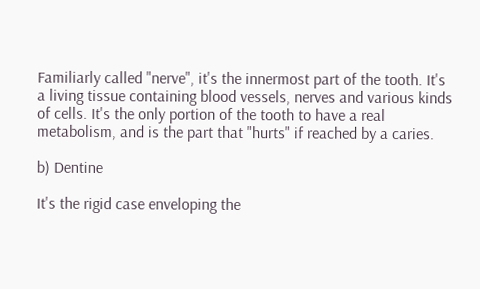Familiarly called "nerve", it's the innermost part of the tooth. It's a living tissue containing blood vessels, nerves and various kinds of cells. It's the only portion of the tooth to have a real metabolism, and is the part that "hurts" if reached by a caries.

b) Dentine

It's the rigid case enveloping the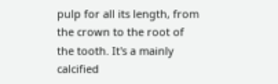pulp for all its length, from the crown to the root of the tooth. It's a mainly calcified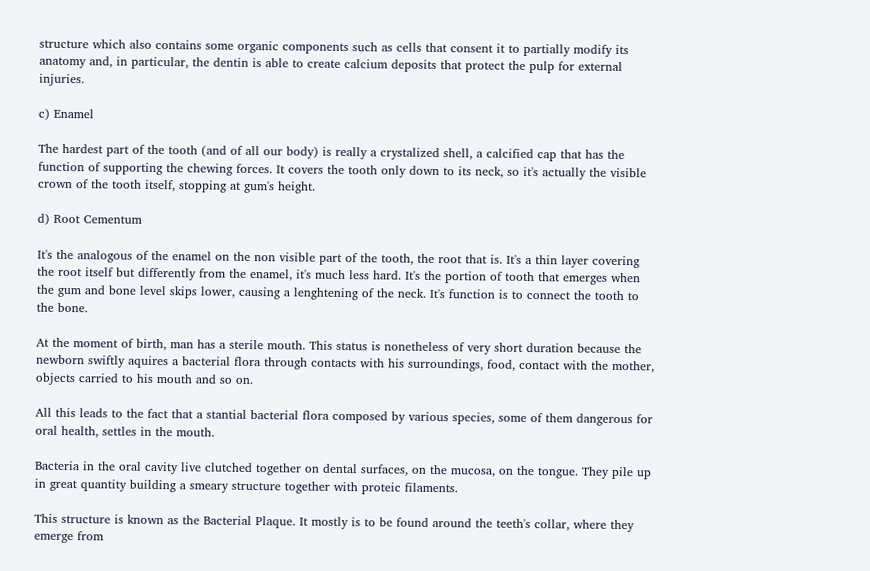structure which also contains some organic components such as cells that consent it to partially modify its anatomy and, in particular, the dentin is able to create calcium deposits that protect the pulp for external injuries.

c) Enamel

The hardest part of the tooth (and of all our body) is really a crystalized shell, a calcified cap that has the function of supporting the chewing forces. It covers the tooth only down to its neck, so it's actually the visible crown of the tooth itself, stopping at gum's height.

d) Root Cementum

It's the analogous of the enamel on the non visible part of the tooth, the root that is. It's a thin layer covering the root itself but differently from the enamel, it's much less hard. It's the portion of tooth that emerges when the gum and bone level skips lower, causing a lenghtening of the neck. It's function is to connect the tooth to the bone.

At the moment of birth, man has a sterile mouth. This status is nonetheless of very short duration because the newborn swiftly aquires a bacterial flora through contacts with his surroundings, food, contact with the mother, objects carried to his mouth and so on.

All this leads to the fact that a stantial bacterial flora composed by various species, some of them dangerous for oral health, settles in the mouth.

Bacteria in the oral cavity live clutched together on dental surfaces, on the mucosa, on the tongue. They pile up in great quantity building a smeary structure together with proteic filaments.

This structure is known as the Bacterial Plaque. It mostly is to be found around the teeth's collar, where they emerge from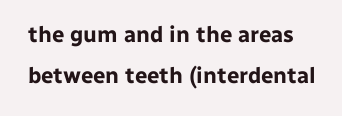the gum and in the areas between teeth (interdental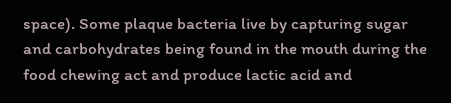space). Some plaque bacteria live by capturing sugar and carbohydrates being found in the mouth during the food chewing act and produce lactic acid and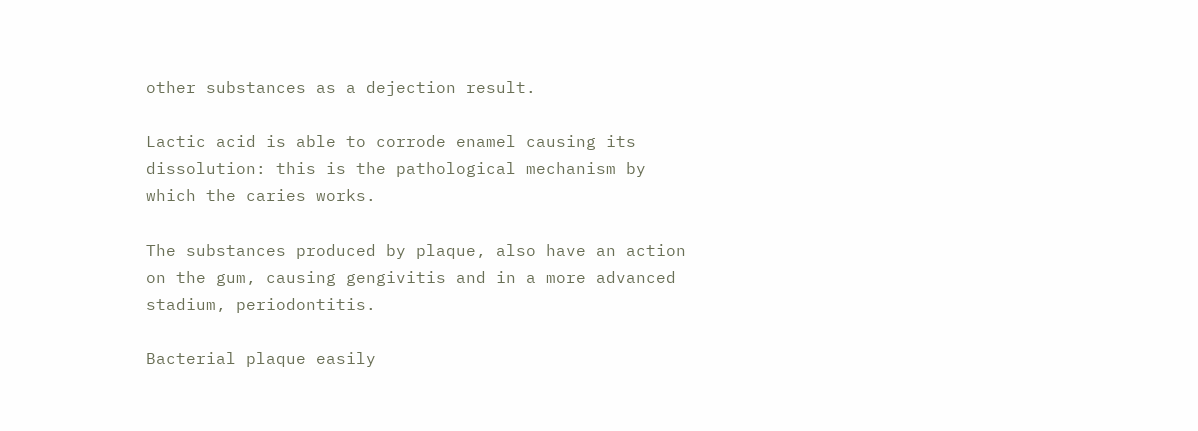other substances as a dejection result.

Lactic acid is able to corrode enamel causing its dissolution: this is the pathological mechanism by which the caries works.

The substances produced by plaque, also have an action on the gum, causing gengivitis and in a more advanced stadium, periodontitis.

Bacterial plaque easily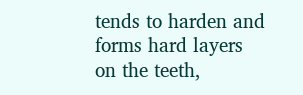tends to harden and forms hard layers on the teeth,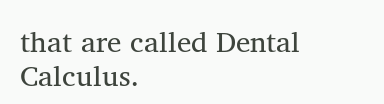that are called Dental Calculus.